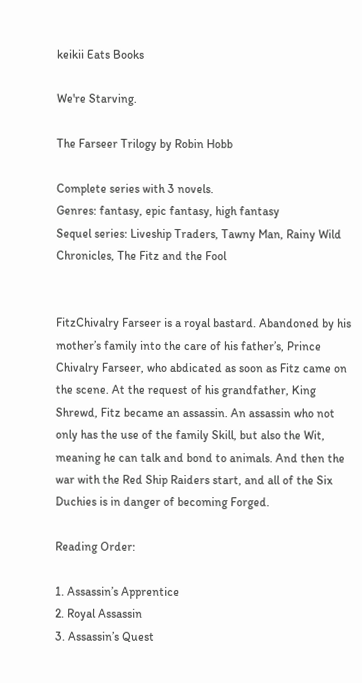keikii Eats Books

We're Starving.

The Farseer Trilogy by Robin Hobb

Complete series with 3 novels.
Genres: fantasy, epic fantasy, high fantasy
Sequel series: Liveship Traders, Tawny Man, Rainy Wild Chronicles, The Fitz and the Fool


FitzChivalry Farseer is a royal bastard. Abandoned by his mother’s family into the care of his father’s, Prince Chivalry Farseer, who abdicated as soon as Fitz came on the scene. At the request of his grandfather, King Shrewd, Fitz became an assassin. An assassin who not only has the use of the family Skill, but also the Wit, meaning he can talk and bond to animals. And then the war with the Red Ship Raiders start, and all of the Six Duchies is in danger of becoming Forged.

Reading Order:

1. Assassin’s Apprentice
2. Royal Assassin
3. Assassin’s Quest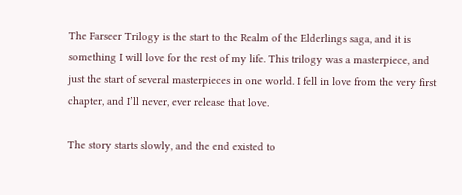The Farseer Trilogy is the start to the Realm of the Elderlings saga, and it is something I will love for the rest of my life. This trilogy was a masterpiece, and just the start of several masterpieces in one world. I fell in love from the very first chapter, and I’ll never, ever release that love.

The story starts slowly, and the end existed to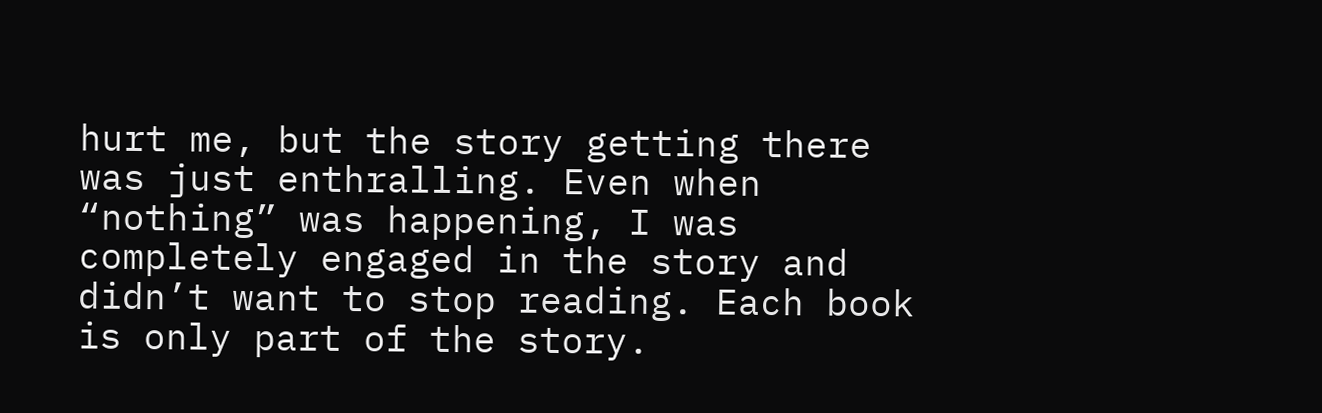hurt me, but the story getting there was just enthralling. Even when “nothing” was happening, I was completely engaged in the story and didn’t want to stop reading. Each book is only part of the story.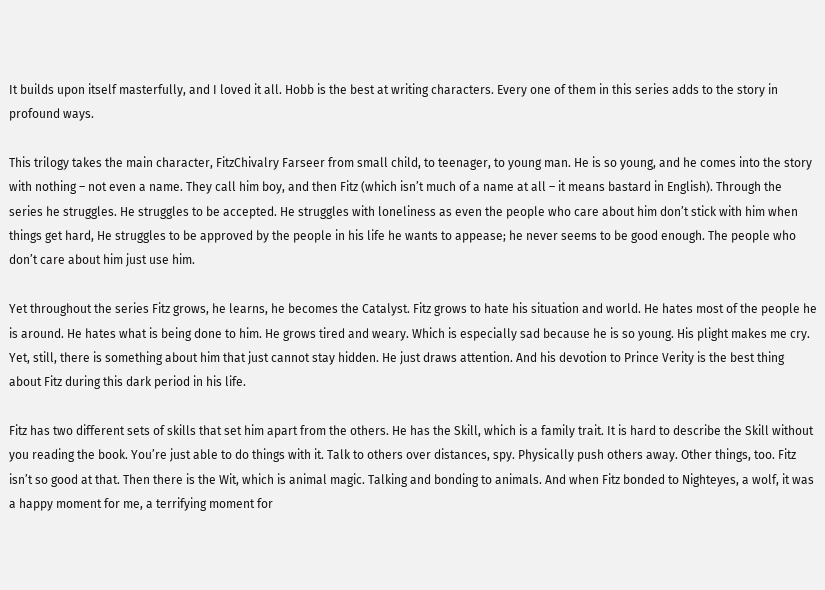It builds upon itself masterfully, and I loved it all. Hobb is the best at writing characters. Every one of them in this series adds to the story in profound ways.

This trilogy takes the main character, FitzChivalry Farseer from small child, to teenager, to young man. He is so young, and he comes into the story with nothing – not even a name. They call him boy, and then Fitz (which isn’t much of a name at all – it means bastard in English). Through the series he struggles. He struggles to be accepted. He struggles with loneliness as even the people who care about him don’t stick with him when things get hard, He struggles to be approved by the people in his life he wants to appease; he never seems to be good enough. The people who don’t care about him just use him.

Yet throughout the series Fitz grows, he learns, he becomes the Catalyst. Fitz grows to hate his situation and world. He hates most of the people he is around. He hates what is being done to him. He grows tired and weary. Which is especially sad because he is so young. His plight makes me cry. Yet, still, there is something about him that just cannot stay hidden. He just draws attention. And his devotion to Prince Verity is the best thing about Fitz during this dark period in his life.

Fitz has two different sets of skills that set him apart from the others. He has the Skill, which is a family trait. It is hard to describe the Skill without you reading the book. You’re just able to do things with it. Talk to others over distances, spy. Physically push others away. Other things, too. Fitz isn’t so good at that. Then there is the Wit, which is animal magic. Talking and bonding to animals. And when Fitz bonded to Nighteyes, a wolf, it was a happy moment for me, a terrifying moment for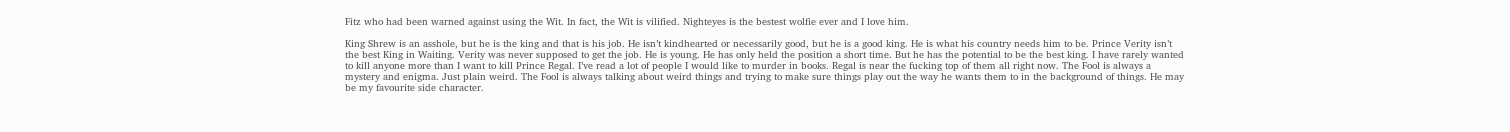Fitz who had been warned against using the Wit. In fact, the Wit is vilified. Nighteyes is the bestest wolfie ever and I love him.

King Shrew is an asshole, but he is the king and that is his job. He isn’t kindhearted or necessarily good, but he is a good king. He is what his country needs him to be. Prince Verity isn’t the best King in Waiting. Verity was never supposed to get the job. He is young. He has only held the position a short time. But he has the potential to be the best king. I have rarely wanted to kill anyone more than I want to kill Prince Regal. I’ve read a lot of people I would like to murder in books. Regal is near the fucking top of them all right now. The Fool is always a mystery and enigma. Just plain weird. The Fool is always talking about weird things and trying to make sure things play out the way he wants them to in the background of things. He may be my favourite side character.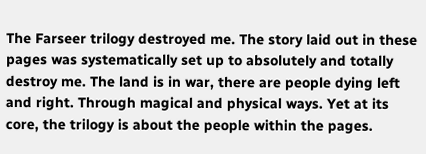The Farseer trilogy destroyed me. The story laid out in these pages was systematically set up to absolutely and totally destroy me. The land is in war, there are people dying left and right. Through magical and physical ways. Yet at its core, the trilogy is about the people within the pages.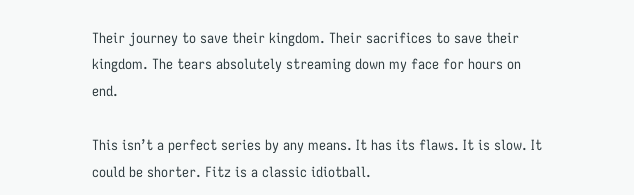Their journey to save their kingdom. Their sacrifices to save their kingdom. The tears absolutely streaming down my face for hours on end.

This isn’t a perfect series by any means. It has its flaws. It is slow. It could be shorter. Fitz is a classic idiotball.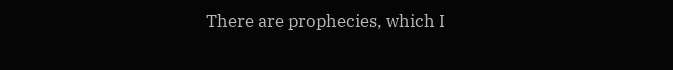There are prophecies, which I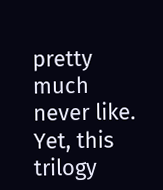pretty much never like. Yet, this trilogy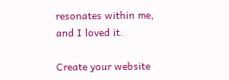resonates within me, and I loved it.

Create your website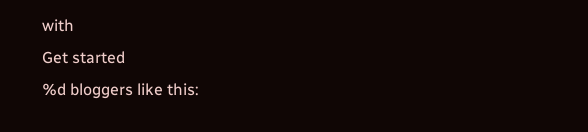with
Get started
%d bloggers like this: